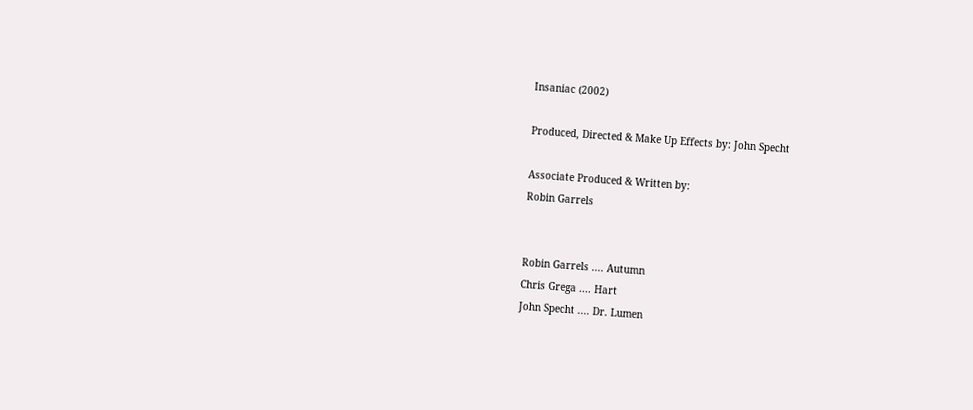Insaniac (2002)

Produced, Directed & Make Up Effects by: John Specht

Associate Produced & Written by:
Robin Garrels


Robin Garrels .... Autumn
Chris Grega .... Hart
John Specht .... Dr. Lumen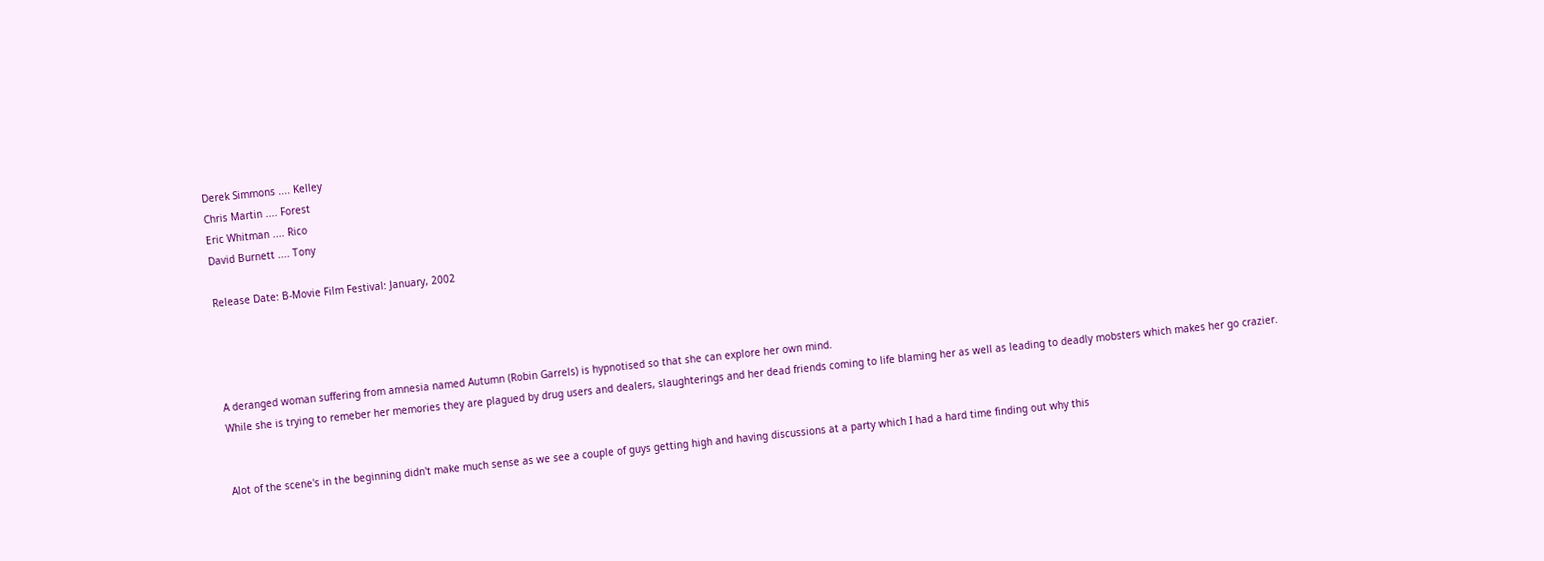Derek Simmons .... Kelley
Chris Martin .... Forest
Eric Whitman .... Rico
David Burnett .... Tony

Release Date: B-Movie Film Festival: January, 2002




A deranged woman suffering from amnesia named Autumn (Robin Garrels) is hypnotised so that she can explore her own mind.
While she is trying to remeber her memories they are plagued by drug users and dealers, slaughterings and her dead friends coming to life blaming her as well as leading to deadly mobsters which makes her go crazier.


Alot of the scene's in the beginning didn't make much sense as we see a couple of guys getting high and having discussions at a party which I had a hard time finding out why this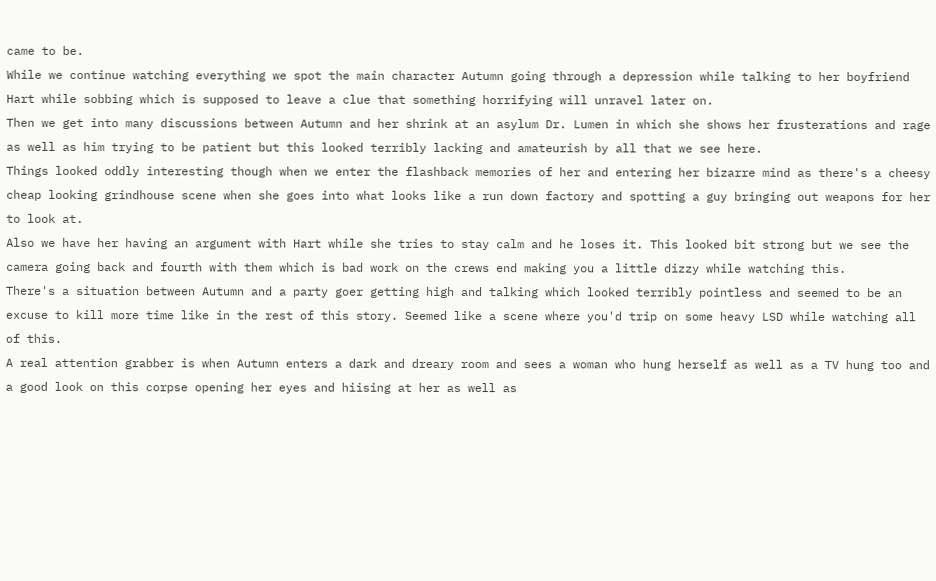came to be.
While we continue watching everything we spot the main character Autumn going through a depression while talking to her boyfriend Hart while sobbing which is supposed to leave a clue that something horrifying will unravel later on.
Then we get into many discussions between Autumn and her shrink at an asylum Dr. Lumen in which she shows her frusterations and rage as well as him trying to be patient but this looked terribly lacking and amateurish by all that we see here.
Things looked oddly interesting though when we enter the flashback memories of her and entering her bizarre mind as there's a cheesy cheap looking grindhouse scene when she goes into what looks like a run down factory and spotting a guy bringing out weapons for her to look at.
Also we have her having an argument with Hart while she tries to stay calm and he loses it. This looked bit strong but we see the camera going back and fourth with them which is bad work on the crews end making you a little dizzy while watching this.
There's a situation between Autumn and a party goer getting high and talking which looked terribly pointless and seemed to be an excuse to kill more time like in the rest of this story. Seemed like a scene where you'd trip on some heavy LSD while watching all of this.
A real attention grabber is when Autumn enters a dark and dreary room and sees a woman who hung herself as well as a TV hung too and a good look on this corpse opening her eyes and hiising at her as well as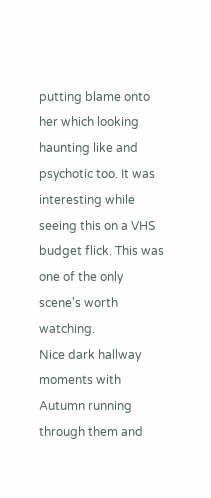putting blame onto her which looking haunting like and psychotic too. It was interesting while seeing this on a VHS budget flick. This was one of the only scene's worth watching.
Nice dark hallway moments with Autumn running through them and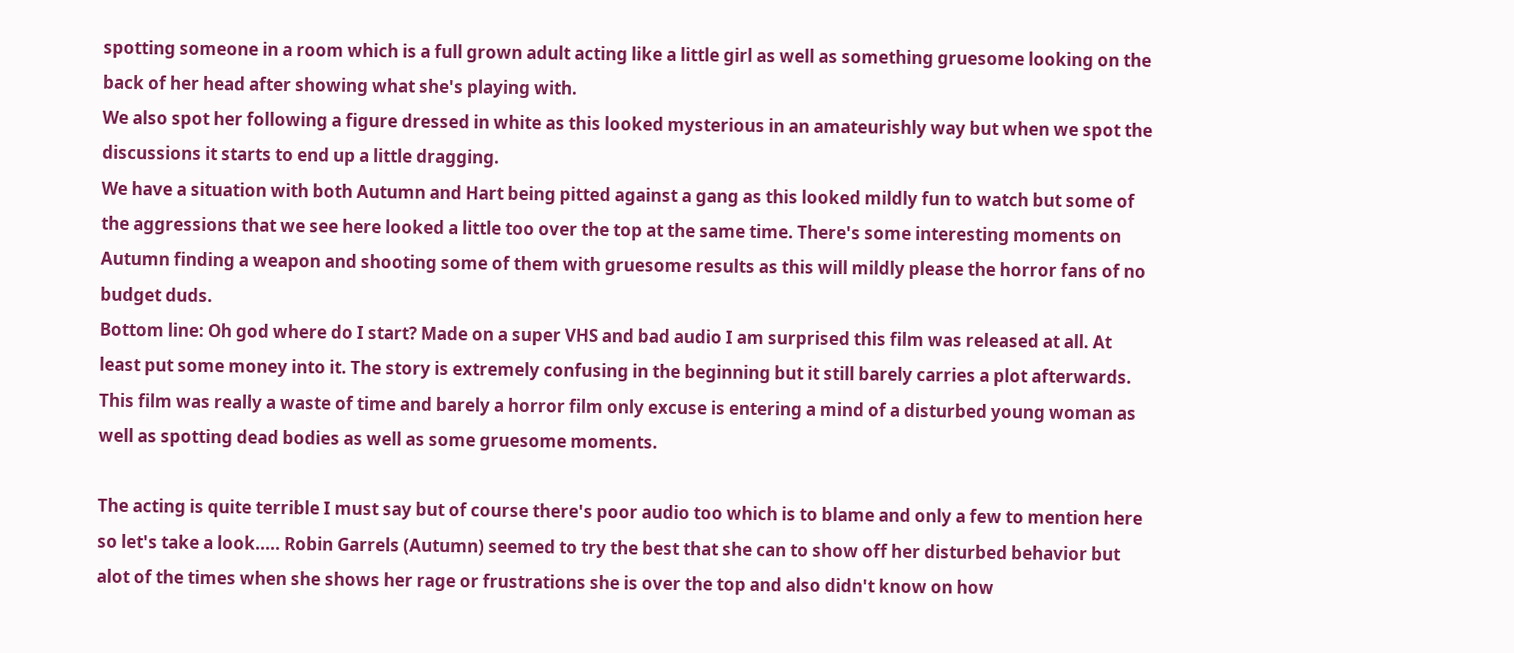spotting someone in a room which is a full grown adult acting like a little girl as well as something gruesome looking on the back of her head after showing what she's playing with.
We also spot her following a figure dressed in white as this looked mysterious in an amateurishly way but when we spot the discussions it starts to end up a little dragging.
We have a situation with both Autumn and Hart being pitted against a gang as this looked mildly fun to watch but some of the aggressions that we see here looked a little too over the top at the same time. There's some interesting moments on Autumn finding a weapon and shooting some of them with gruesome results as this will mildly please the horror fans of no budget duds.
Bottom line: Oh god where do I start? Made on a super VHS and bad audio I am surprised this film was released at all. At least put some money into it. The story is extremely confusing in the beginning but it still barely carries a plot afterwards. This film was really a waste of time and barely a horror film only excuse is entering a mind of a disturbed young woman as well as spotting dead bodies as well as some gruesome moments.

The acting is quite terrible I must say but of course there's poor audio too which is to blame and only a few to mention here so let's take a look..... Robin Garrels (Autumn) seemed to try the best that she can to show off her disturbed behavior but alot of the times when she shows her rage or frustrations she is over the top and also didn't know on how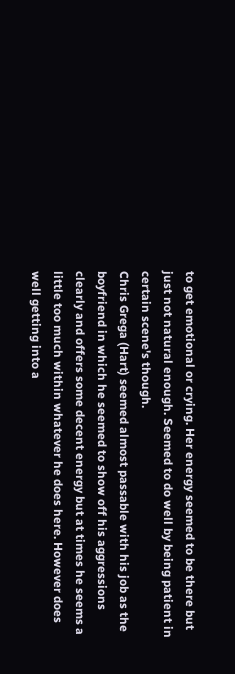to get emotional or crying. Her energy seemed to be there but just not natural enough. Seemed to do well by being patient in certain scene's though.
Chris Grega (Hart) seemed almost passable with his job as the boyfriend in which he seemed to show off his aggressions clearly and offers some decent energy but at times he seems a little too much within whatever he does here. However does well getting into a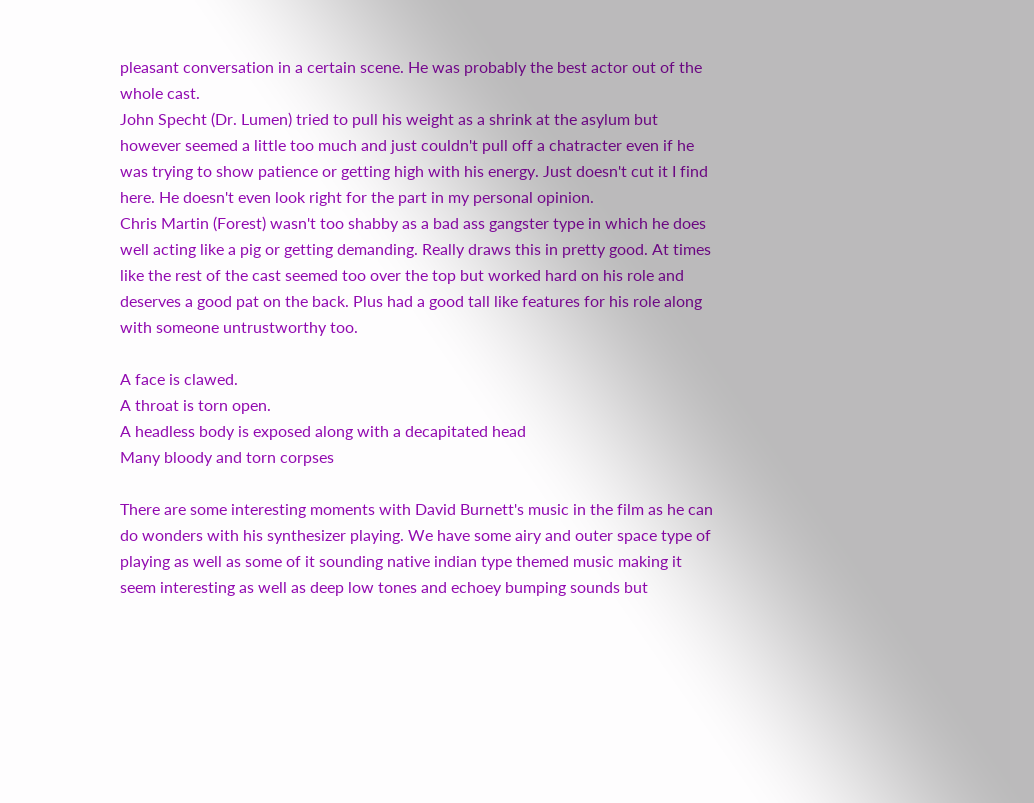pleasant conversation in a certain scene. He was probably the best actor out of the whole cast.
John Specht (Dr. Lumen) tried to pull his weight as a shrink at the asylum but however seemed a little too much and just couldn't pull off a chatracter even if he was trying to show patience or getting high with his energy. Just doesn't cut it I find here. He doesn't even look right for the part in my personal opinion.
Chris Martin (Forest) wasn't too shabby as a bad ass gangster type in which he does well acting like a pig or getting demanding. Really draws this in pretty good. At times like the rest of the cast seemed too over the top but worked hard on his role and deserves a good pat on the back. Plus had a good tall like features for his role along with someone untrustworthy too.

A face is clawed.
A throat is torn open.
A headless body is exposed along with a decapitated head
Many bloody and torn corpses

There are some interesting moments with David Burnett's music in the film as he can do wonders with his synthesizer playing. We have some airy and outer space type of playing as well as some of it sounding native indian type themed music making it seem interesting as well as deep low tones and echoey bumping sounds but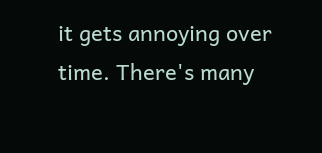it gets annoying over time. There's many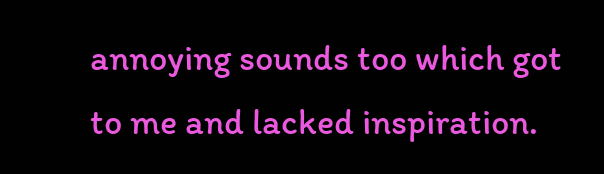annoying sounds too which got to me and lacked inspiration.